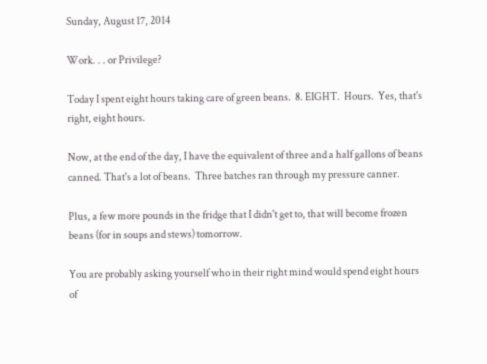Sunday, August 17, 2014

Work. . . or Privilege?

Today I spent eight hours taking care of green beans.  8. EIGHT.  Hours.  Yes, that's right, eight hours.

Now, at the end of the day, I have the equivalent of three and a half gallons of beans canned. That's a lot of beans.  Three batches ran through my pressure canner.

Plus, a few more pounds in the fridge that I didn't get to, that will become frozen beans (for in soups and stews) tomorrow.

You are probably asking yourself who in their right mind would spend eight hours of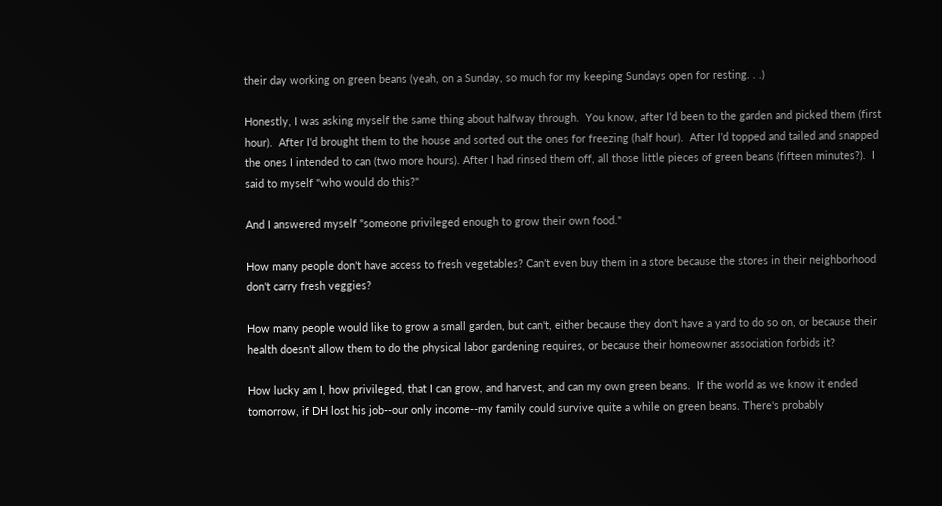their day working on green beans (yeah, on a Sunday, so much for my keeping Sundays open for resting. . .)

Honestly, I was asking myself the same thing about halfway through.  You know, after I'd been to the garden and picked them (first hour).  After I'd brought them to the house and sorted out the ones for freezing (half hour).  After I'd topped and tailed and snapped the ones I intended to can (two more hours). After I had rinsed them off, all those little pieces of green beans (fifteen minutes?).  I said to myself "who would do this?"

And I answered myself "someone privileged enough to grow their own food."

How many people don't have access to fresh vegetables? Can't even buy them in a store because the stores in their neighborhood don't carry fresh veggies?

How many people would like to grow a small garden, but can't, either because they don't have a yard to do so on, or because their health doesn't allow them to do the physical labor gardening requires, or because their homeowner association forbids it?

How lucky am I, how privileged, that I can grow, and harvest, and can my own green beans.  If the world as we know it ended tomorrow, if DH lost his job--our only income--my family could survive quite a while on green beans. There's probably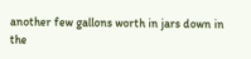another few gallons worth in jars down in the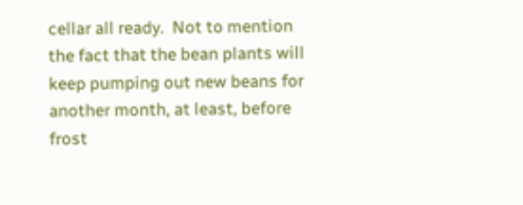cellar all ready.  Not to mention the fact that the bean plants will keep pumping out new beans for another month, at least, before frost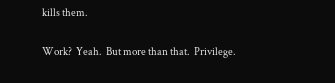kills them.

Work?  Yeah.  But more than that.  Privilege.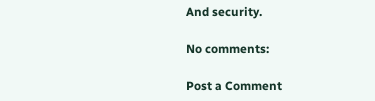And security.

No comments:

Post a Comment